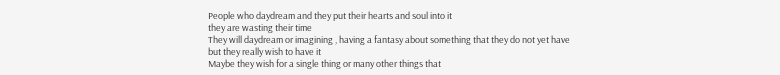People who daydream and they put their hearts and soul into it
they are wasting their time
They will daydream or imagining , having a fantasy about something that they do not yet have
but they really wish to have it
Maybe they wish for a single thing or many other things that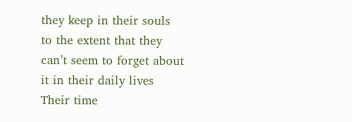they keep in their souls
to the extent that they can’t seem to forget about it in their daily lives
Their time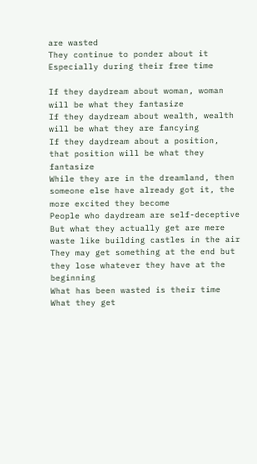are wasted
They continue to ponder about it
Especially during their free time

If they daydream about woman, woman will be what they fantasize
If they daydream about wealth, wealth will be what they are fancying
If they daydream about a position, that position will be what they fantasize
While they are in the dreamland, then someone else have already got it, the more excited they become
People who daydream are self-deceptive
But what they actually get are mere waste like building castles in the air
They may get something at the end but they lose whatever they have at the beginning
What has been wasted is their time
What they get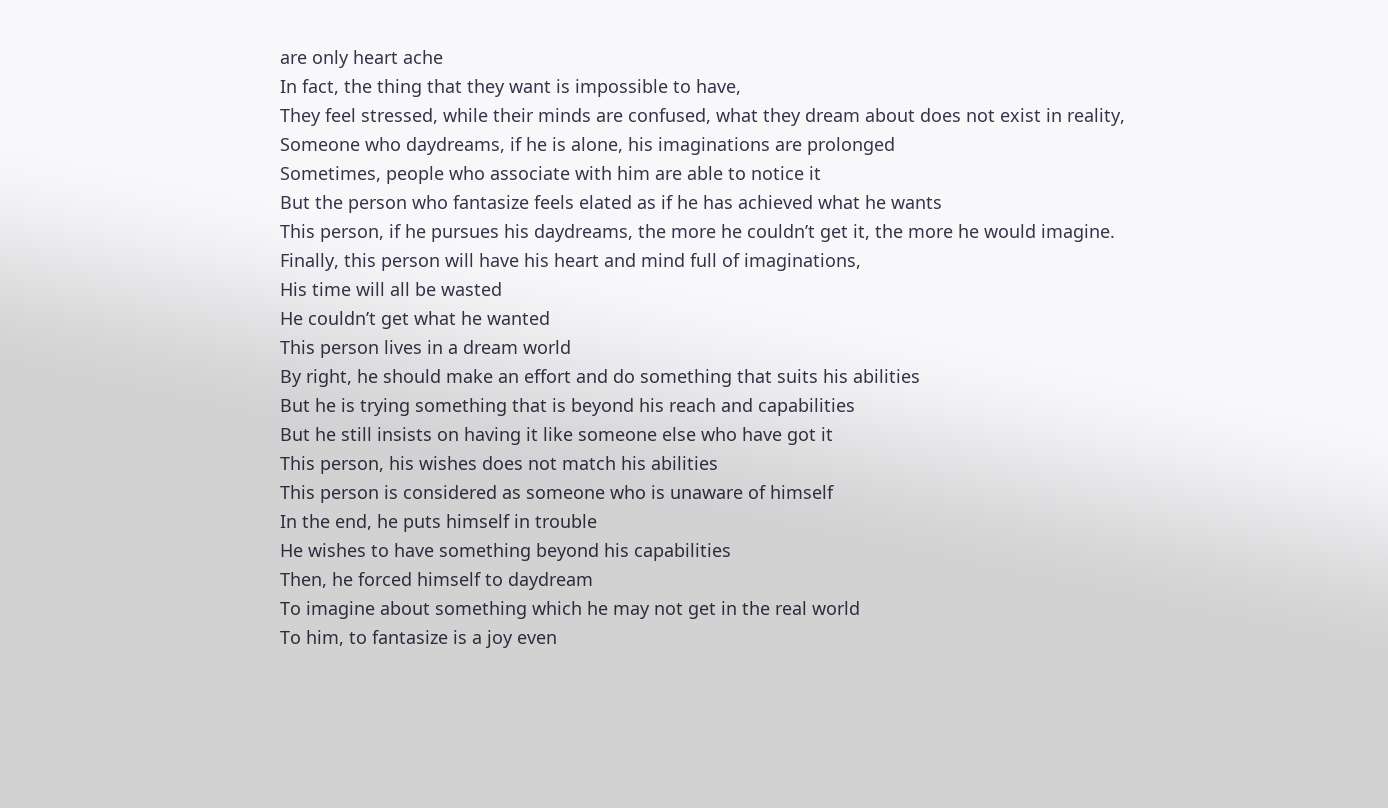are only heart ache
In fact, the thing that they want is impossible to have,
They feel stressed, while their minds are confused, what they dream about does not exist in reality,
Someone who daydreams, if he is alone, his imaginations are prolonged
Sometimes, people who associate with him are able to notice it
But the person who fantasize feels elated as if he has achieved what he wants
This person, if he pursues his daydreams, the more he couldn’t get it, the more he would imagine.
Finally, this person will have his heart and mind full of imaginations,
His time will all be wasted
He couldn’t get what he wanted
This person lives in a dream world
By right, he should make an effort and do something that suits his abilities
But he is trying something that is beyond his reach and capabilities
But he still insists on having it like someone else who have got it
This person, his wishes does not match his abilities
This person is considered as someone who is unaware of himself
In the end, he puts himself in trouble
He wishes to have something beyond his capabilities
Then, he forced himself to daydream
To imagine about something which he may not get in the real world
To him, to fantasize is a joy even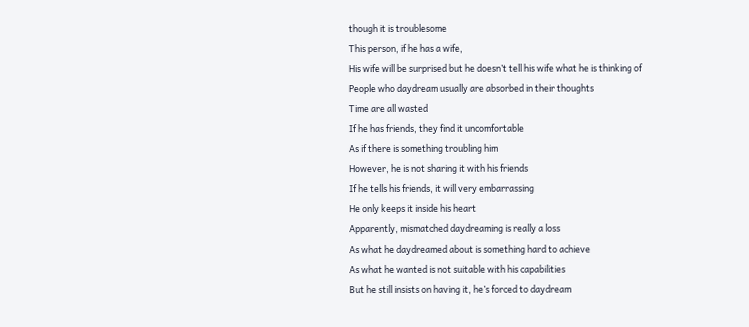though it is troublesome
This person, if he has a wife,
His wife will be surprised but he doesn’t tell his wife what he is thinking of
People who daydream usually are absorbed in their thoughts
Time are all wasted
If he has friends, they find it uncomfortable
As if there is something troubling him
However, he is not sharing it with his friends
If he tells his friends, it will very embarrassing
He only keeps it inside his heart
Apparently, mismatched daydreaming is really a loss
As what he daydreamed about is something hard to achieve
As what he wanted is not suitable with his capabilities
But he still insists on having it, he’s forced to daydream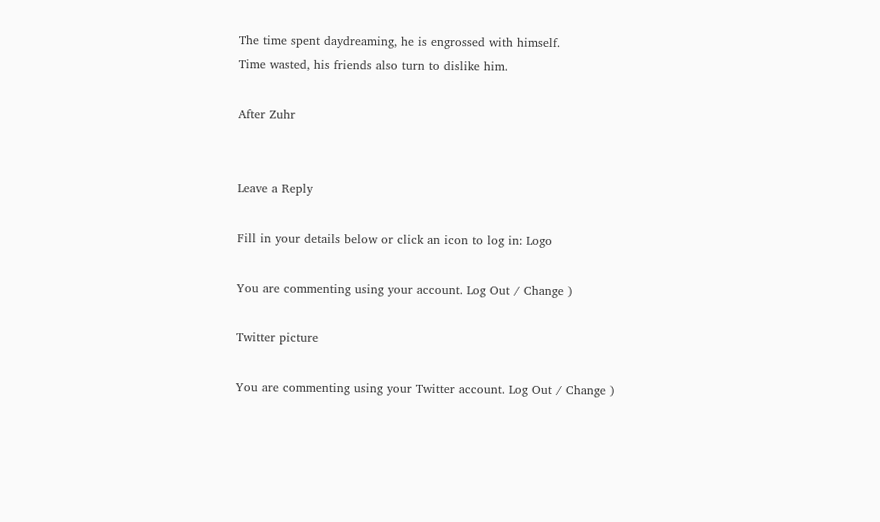The time spent daydreaming, he is engrossed with himself.
Time wasted, his friends also turn to dislike him.

After Zuhr


Leave a Reply

Fill in your details below or click an icon to log in: Logo

You are commenting using your account. Log Out / Change )

Twitter picture

You are commenting using your Twitter account. Log Out / Change )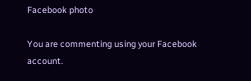Facebook photo

You are commenting using your Facebook account.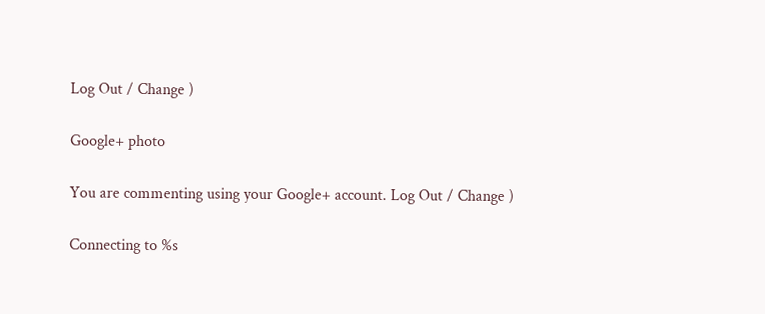Log Out / Change )

Google+ photo

You are commenting using your Google+ account. Log Out / Change )

Connecting to %s